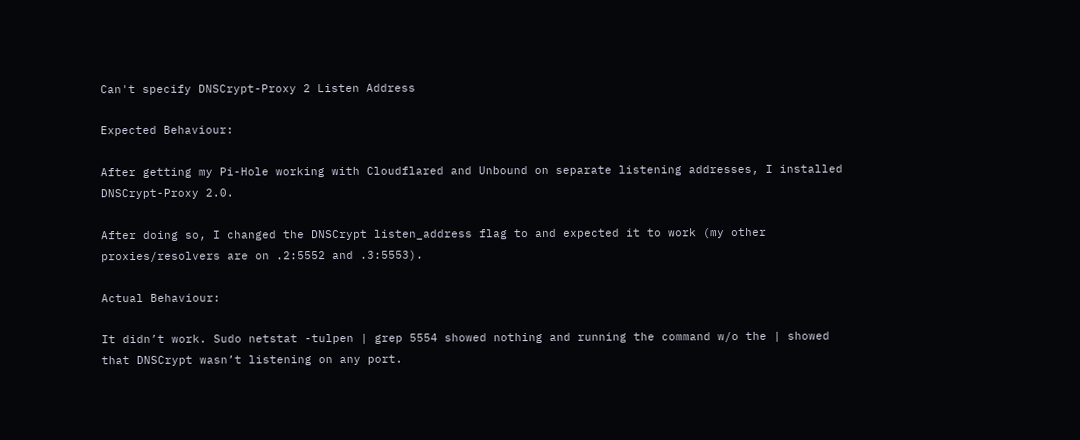Can't specify DNSCrypt-Proxy 2 Listen Address

Expected Behaviour:

After getting my Pi-Hole working with Cloudflared and Unbound on separate listening addresses, I installed DNSCrypt-Proxy 2.0.

After doing so, I changed the DNSCrypt listen_address flag to and expected it to work (my other proxies/resolvers are on .2:5552 and .3:5553).

Actual Behaviour:

It didn’t work. Sudo netstat -tulpen | grep 5554 showed nothing and running the command w/o the | showed that DNSCrypt wasn’t listening on any port.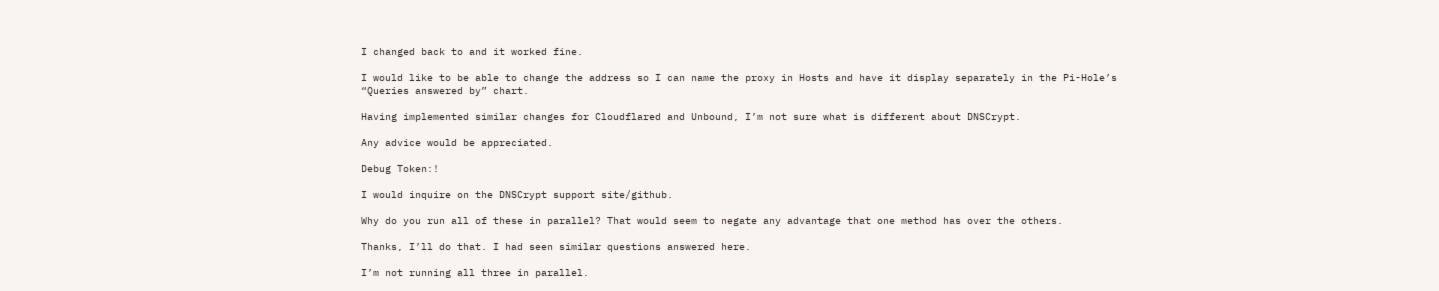I changed back to and it worked fine.

I would like to be able to change the address so I can name the proxy in Hosts and have it display separately in the Pi-Hole’s “Queries answered by” chart.

Having implemented similar changes for Cloudflared and Unbound, I’m not sure what is different about DNSCrypt.

Any advice would be appreciated.

Debug Token:!

I would inquire on the DNSCrypt support site/github.

Why do you run all of these in parallel? That would seem to negate any advantage that one method has over the others.

Thanks, I’ll do that. I had seen similar questions answered here.

I’m not running all three in parallel.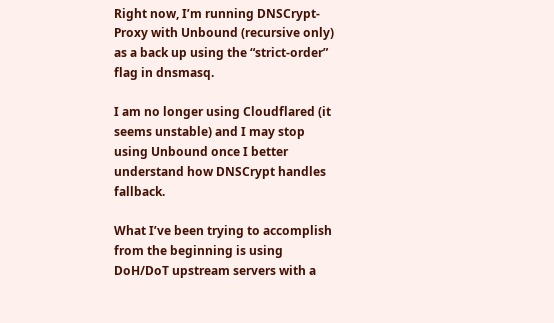Right now, I’m running DNSCrypt-Proxy with Unbound (recursive only) as a back up using the “strict-order” flag in dnsmasq.

I am no longer using Cloudflared (it seems unstable) and I may stop using Unbound once I better understand how DNSCrypt handles fallback.

What I’ve been trying to accomplish from the beginning is using DoH/DoT upstream servers with a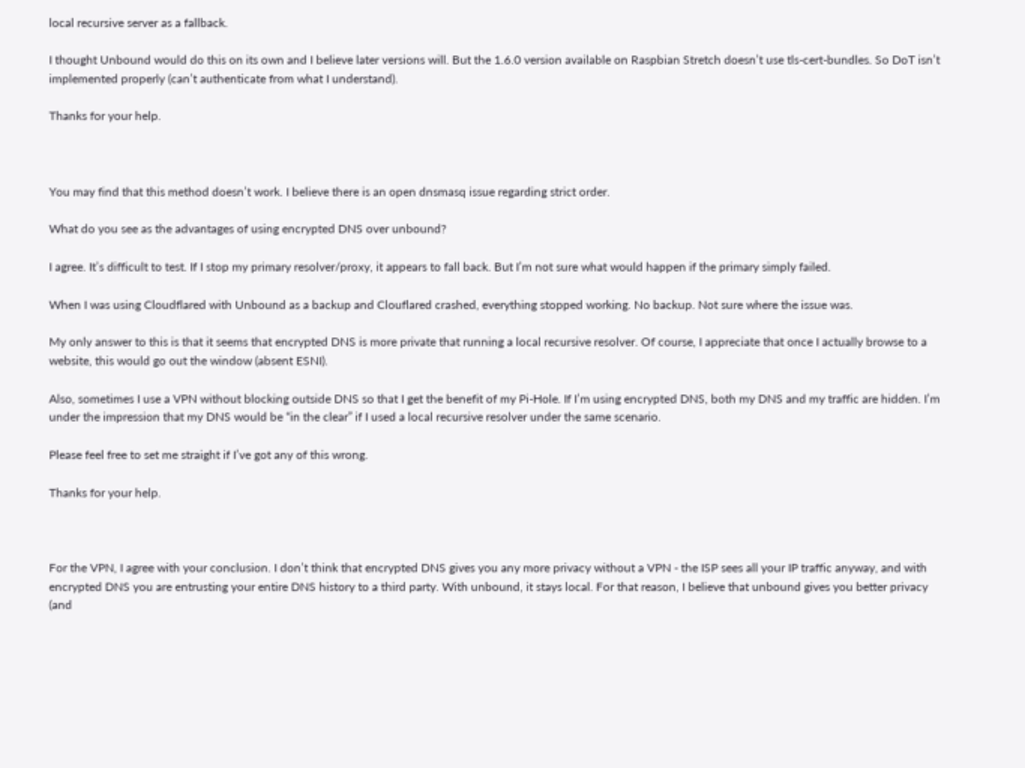local recursive server as a fallback.

I thought Unbound would do this on its own and I believe later versions will. But the 1.6.0 version available on Raspbian Stretch doesn’t use tls-cert-bundles. So DoT isn’t implemented properly (can’t authenticate from what I understand).

Thanks for your help.



You may find that this method doesn’t work. I believe there is an open dnsmasq issue regarding strict order.

What do you see as the advantages of using encrypted DNS over unbound?

I agree. It’s difficult to test. If I stop my primary resolver/proxy, it appears to fall back. But I’m not sure what would happen if the primary simply failed.

When I was using Cloudflared with Unbound as a backup and Clouflared crashed, everything stopped working. No backup. Not sure where the issue was.

My only answer to this is that it seems that encrypted DNS is more private that running a local recursive resolver. Of course, I appreciate that once I actually browse to a website, this would go out the window (absent ESNI).

Also, sometimes I use a VPN without blocking outside DNS so that I get the benefit of my Pi-Hole. If I’m using encrypted DNS, both my DNS and my traffic are hidden. I’m under the impression that my DNS would be “in the clear” if I used a local recursive resolver under the same scenario.

Please feel free to set me straight if I’ve got any of this wrong.

Thanks for your help.



For the VPN, I agree with your conclusion. I don’t think that encrypted DNS gives you any more privacy without a VPN - the ISP sees all your IP traffic anyway, and with encrypted DNS you are entrusting your entire DNS history to a third party. With unbound, it stays local. For that reason, I believe that unbound gives you better privacy (and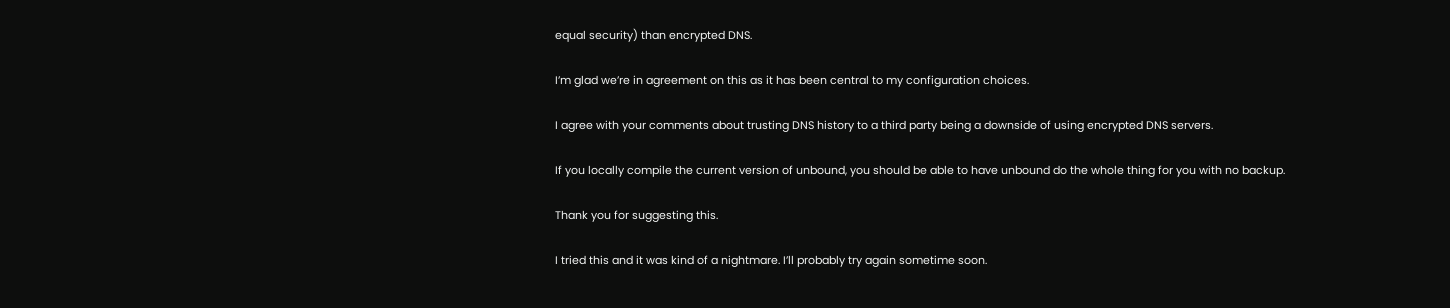equal security) than encrypted DNS.

I’m glad we’re in agreement on this as it has been central to my configuration choices.

I agree with your comments about trusting DNS history to a third party being a downside of using encrypted DNS servers.

If you locally compile the current version of unbound, you should be able to have unbound do the whole thing for you with no backup.

Thank you for suggesting this.

I tried this and it was kind of a nightmare. I’ll probably try again sometime soon.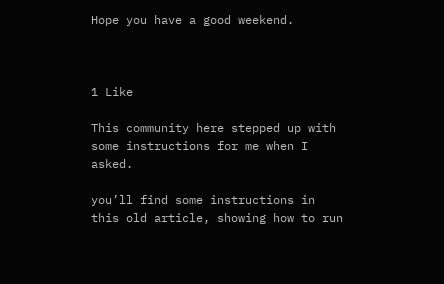Hope you have a good weekend.



1 Like

This community here stepped up with some instructions for me when I asked.

you’ll find some instructions in this old article, showing how to run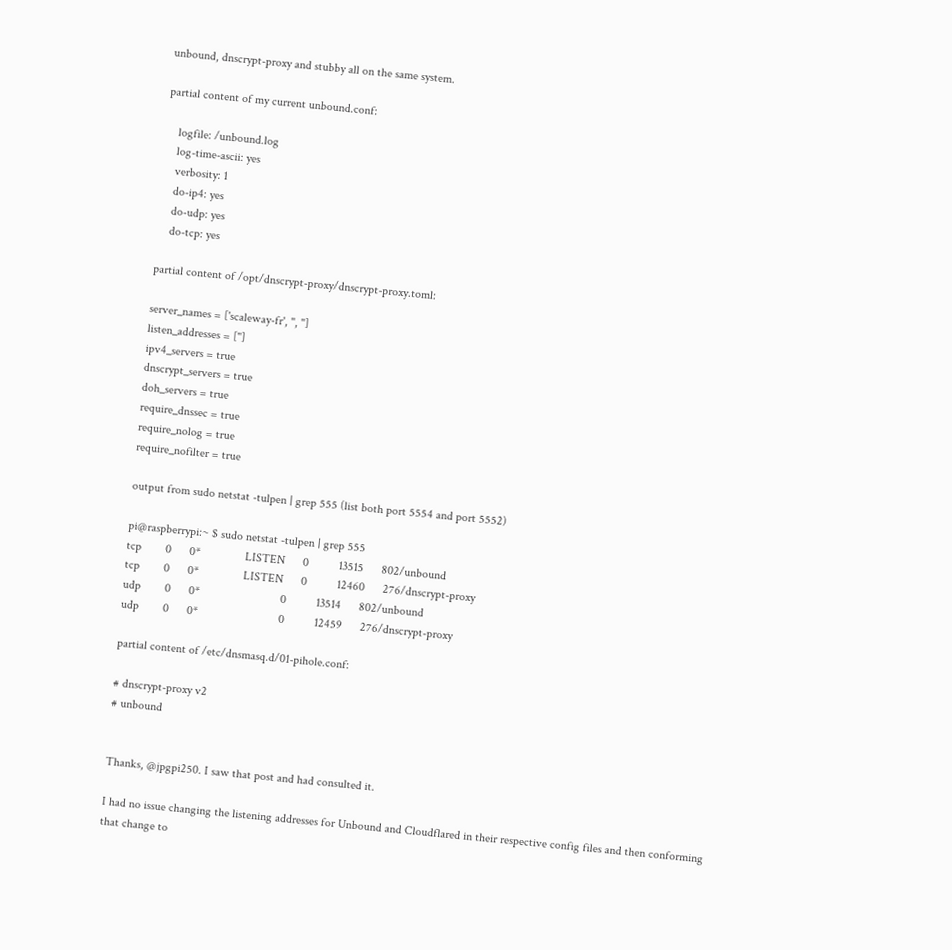unbound, dnscrypt-proxy and stubby all on the same system.

partial content of my current unbound.conf:

    logfile: /unbound.log
    log-time-ascii: yes
    verbosity: 1
    do-ip4: yes
    do-udp: yes
    do-tcp: yes

partial content of /opt/dnscrypt-proxy/dnscrypt-proxy.toml:

server_names = ['scaleway-fr', '', '']
listen_addresses = ['']
ipv4_servers = true
dnscrypt_servers = true
doh_servers = true
require_dnssec = true
require_nolog = true
require_nofilter = true

output from sudo netstat -tulpen | grep 555 (list both port 5554 and port 5552)

pi@raspberrypi:~ $ sudo netstat -tulpen | grep 555
tcp        0      0*               LISTEN      0          13515      802/unbound
tcp        0      0*               LISTEN      0          12460      276/dnscrypt-proxy
udp        0      0*                           0          13514      802/unbound
udp        0      0*                           0          12459      276/dnscrypt-proxy

partial content of /etc/dnsmasq.d/01-pihole.conf:

# dnscrypt-proxy v2
# unbound


Thanks, @jpgpi250. I saw that post and had consulted it.

I had no issue changing the listening addresses for Unbound and Cloudflared in their respective config files and then conforming that change to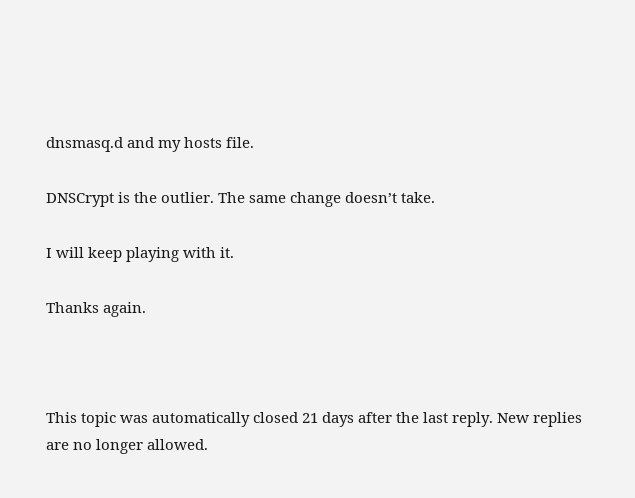dnsmasq.d and my hosts file.

DNSCrypt is the outlier. The same change doesn’t take.

I will keep playing with it.

Thanks again.



This topic was automatically closed 21 days after the last reply. New replies are no longer allowed.